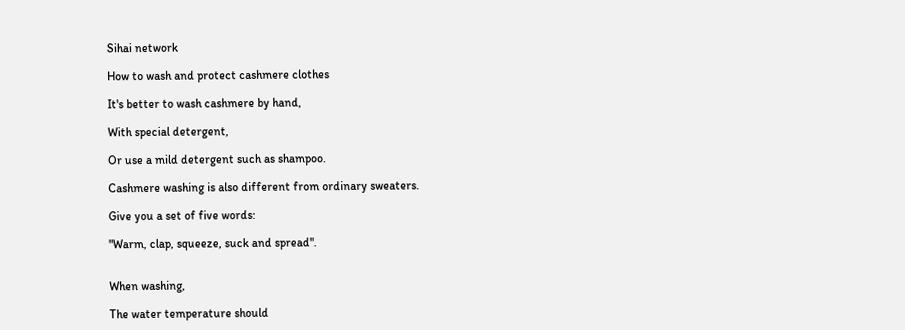Sihai network

How to wash and protect cashmere clothes

It's better to wash cashmere by hand,

With special detergent,

Or use a mild detergent such as shampoo.

Cashmere washing is also different from ordinary sweaters.

Give you a set of five words:

"Warm, clap, squeeze, suck and spread".


When washing,

The water temperature should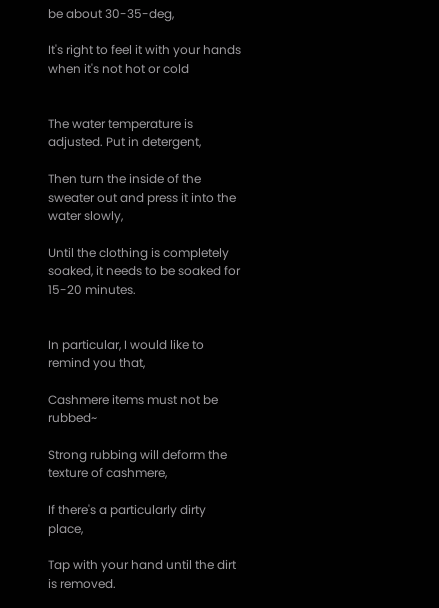be about 30-35-deg,

It's right to feel it with your hands when it's not hot or cold


The water temperature is adjusted. Put in detergent,

Then turn the inside of the sweater out and press it into the water slowly,

Until the clothing is completely soaked, it needs to be soaked for 15-20 minutes.


In particular, I would like to remind you that,

Cashmere items must not be rubbed~

Strong rubbing will deform the texture of cashmere,

If there's a particularly dirty place,

Tap with your hand until the dirt is removed.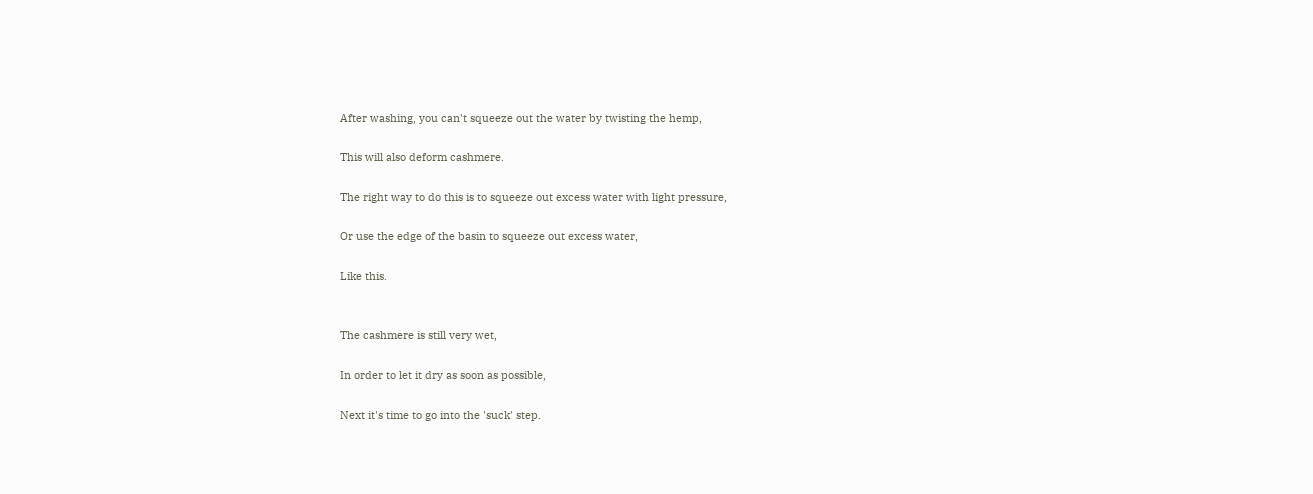After washing, you can't squeeze out the water by twisting the hemp,

This will also deform cashmere.

The right way to do this is to squeeze out excess water with light pressure,

Or use the edge of the basin to squeeze out excess water,

Like this.


The cashmere is still very wet,

In order to let it dry as soon as possible,

Next it's time to go into the 'suck' step.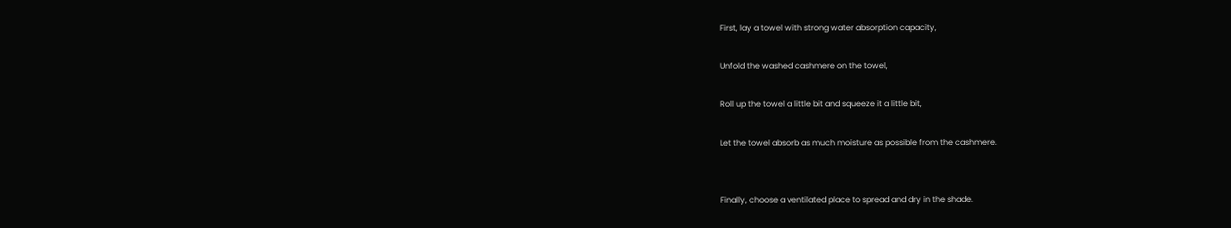First, lay a towel with strong water absorption capacity,

Unfold the washed cashmere on the towel,

Roll up the towel a little bit and squeeze it a little bit,

Let the towel absorb as much moisture as possible from the cashmere.


Finally, choose a ventilated place to spread and dry in the shade.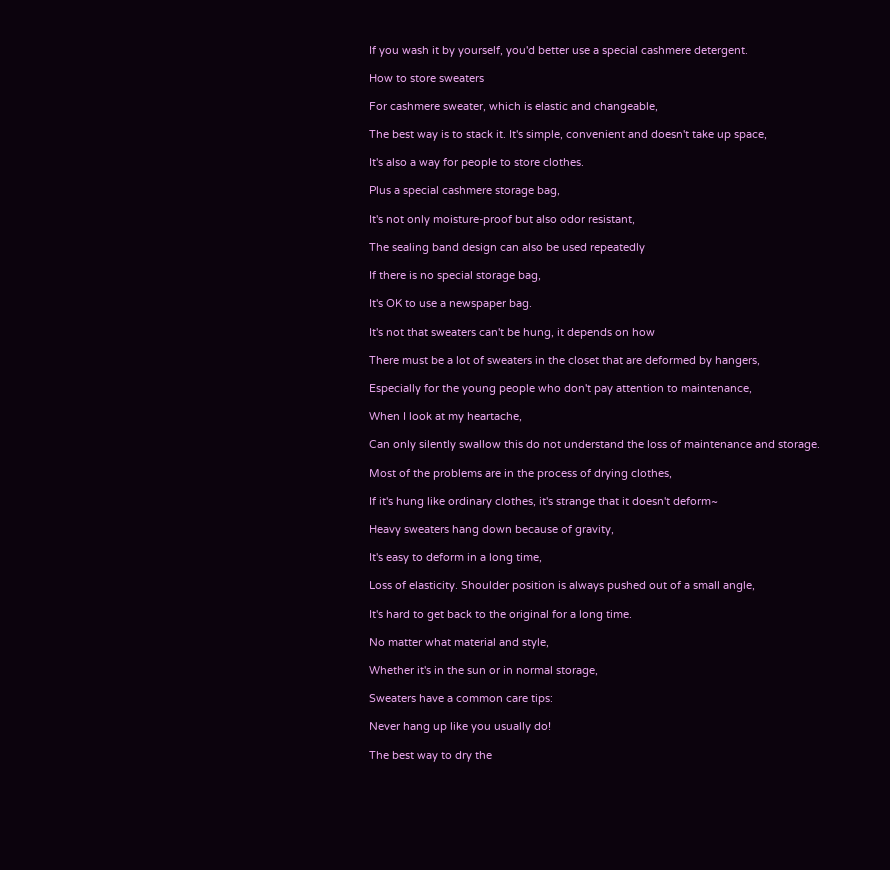If you wash it by yourself, you'd better use a special cashmere detergent.

How to store sweaters

For cashmere sweater, which is elastic and changeable,

The best way is to stack it. It's simple, convenient and doesn't take up space,

It's also a way for people to store clothes.

Plus a special cashmere storage bag,

It's not only moisture-proof but also odor resistant,

The sealing band design can also be used repeatedly

If there is no special storage bag,

It's OK to use a newspaper bag.

It's not that sweaters can't be hung, it depends on how

There must be a lot of sweaters in the closet that are deformed by hangers,

Especially for the young people who don't pay attention to maintenance,

When I look at my heartache,

Can only silently swallow this do not understand the loss of maintenance and storage.

Most of the problems are in the process of drying clothes,

If it's hung like ordinary clothes, it's strange that it doesn't deform~

Heavy sweaters hang down because of gravity,

It's easy to deform in a long time,

Loss of elasticity. Shoulder position is always pushed out of a small angle,

It's hard to get back to the original for a long time.

No matter what material and style,

Whether it's in the sun or in normal storage,

Sweaters have a common care tips:

Never hang up like you usually do!

The best way to dry the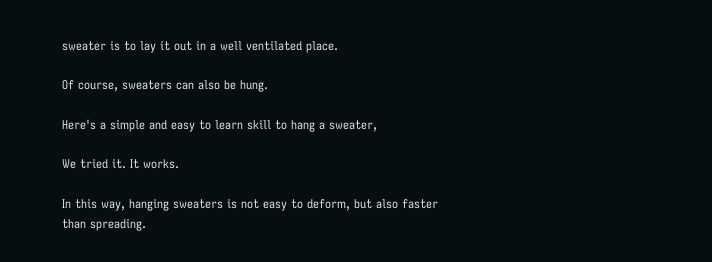sweater is to lay it out in a well ventilated place.

Of course, sweaters can also be hung.

Here's a simple and easy to learn skill to hang a sweater,

We tried it. It works.

In this way, hanging sweaters is not easy to deform, but also faster than spreading.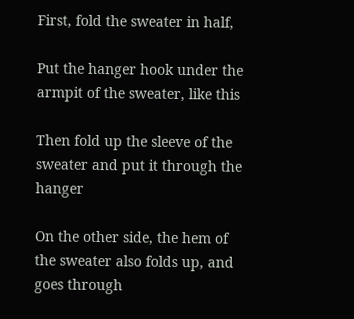First, fold the sweater in half,

Put the hanger hook under the armpit of the sweater, like this

Then fold up the sleeve of the sweater and put it through the hanger

On the other side, the hem of the sweater also folds up, and goes through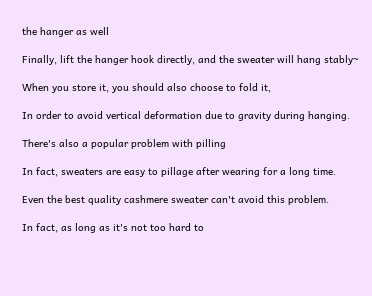the hanger as well

Finally, lift the hanger hook directly, and the sweater will hang stably~

When you store it, you should also choose to fold it,

In order to avoid vertical deformation due to gravity during hanging.

There's also a popular problem with pilling

In fact, sweaters are easy to pillage after wearing for a long time.

Even the best quality cashmere sweater can't avoid this problem.

In fact, as long as it's not too hard to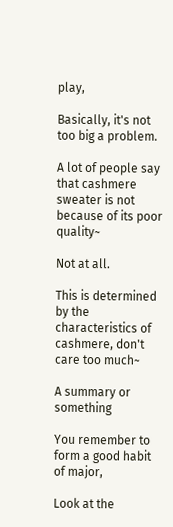play,

Basically, it's not too big a problem.

A lot of people say that cashmere sweater is not because of its poor quality~

Not at all.

This is determined by the characteristics of cashmere, don't care too much~

A summary or something

You remember to form a good habit of major,

Look at the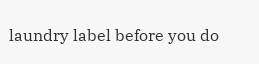laundry label before you do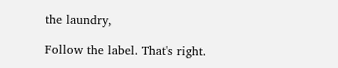the laundry,

Follow the label. That's right.